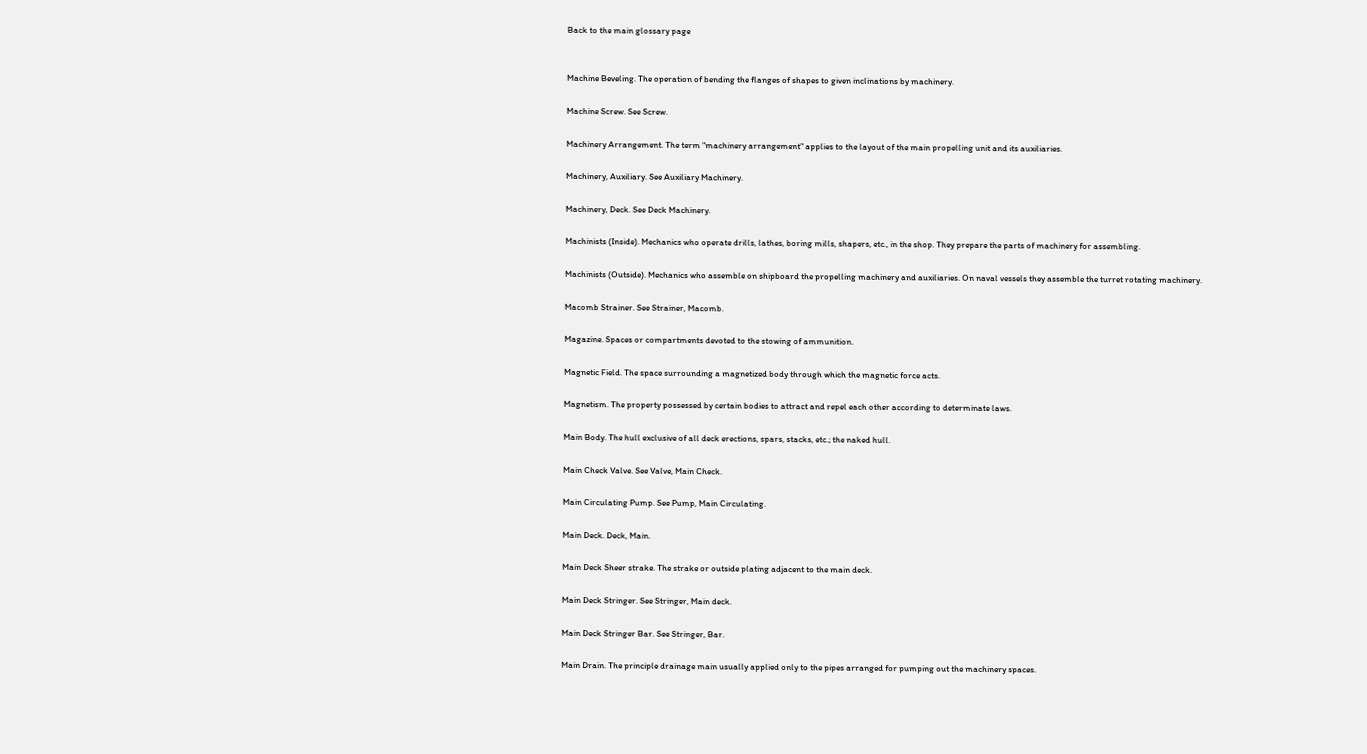Back to the main glossary page


Machine Beveling. The operation of bending the flanges of shapes to given inclinations by machinery.

Machine Screw. See Screw.

Machinery Arrangement. The term "machinery arrangement" applies to the layout of the main propelling unit and its auxiliaries.

Machinery, Auxiliary. See Auxiliary Machinery.

Machinery, Deck. See Deck Machinery.

Machinists (Inside). Mechanics who operate drills, lathes, boring mills, shapers, etc., in the shop. They prepare the parts of machinery for assembling.

Machinists (Outside). Mechanics who assemble on shipboard the propelling machinery and auxiliaries. On naval vessels they assemble the turret rotating machinery.

Macomb Strainer. See Strainer, Macomb.

Magazine. Spaces or compartments devoted to the stowing of ammunition.

Magnetic Field. The space surrounding a magnetized body through which the magnetic force acts.

Magnetism. The property possessed by certain bodies to attract and repel each other according to determinate laws.

Main Body. The hull exclusive of all deck erections, spars, stacks, etc.; the naked hull.

Main Check Valve. See Valve, Main Check.

Main Circulating Pump. See Pump, Main Circulating.

Main Deck. Deck, Main.

Main Deck Sheer strake. The strake or outside plating adjacent to the main deck.

Main Deck Stringer. See Stringer, Main deck.

Main Deck Stringer Bar. See Stringer, Bar.

Main Drain. The principle drainage main usually applied only to the pipes arranged for pumping out the machinery spaces.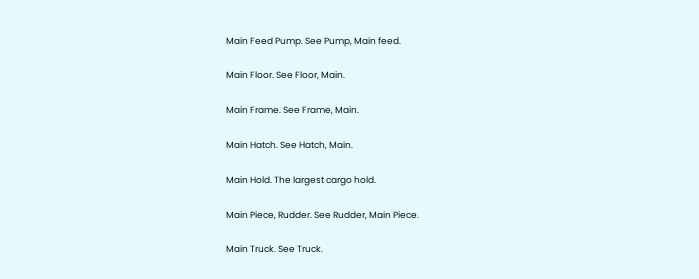Main Feed Pump. See Pump, Main feed.

Main Floor. See Floor, Main.

Main Frame. See Frame, Main.

Main Hatch. See Hatch, Main.

Main Hold. The largest cargo hold.

Main Piece, Rudder. See Rudder, Main Piece.

Main Truck. See Truck.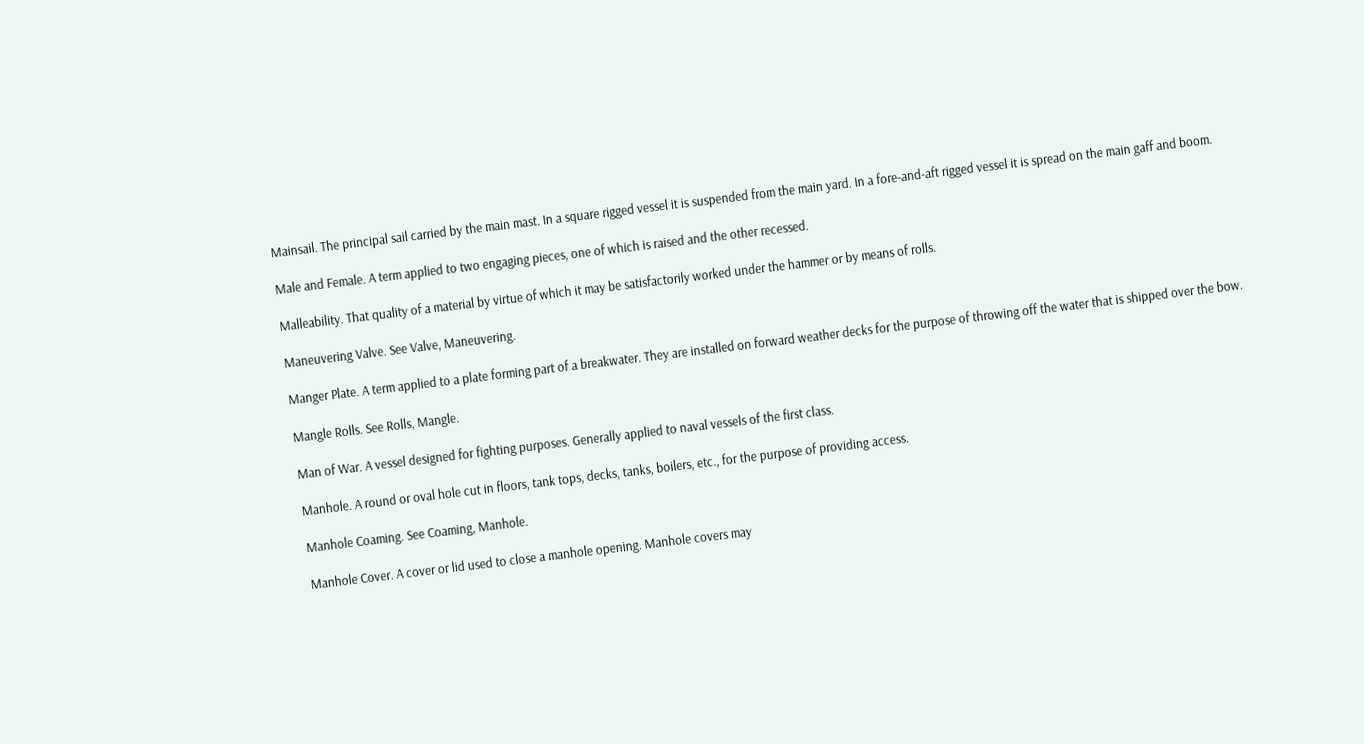Mainsail. The principal sail carried by the main mast. In a square rigged vessel it is suspended from the main yard. In a fore-and-aft rigged vessel it is spread on the main gaff and boom.

Male and Female. A term applied to two engaging pieces, one of which is raised and the other recessed.

Malleability. That quality of a material by virtue of which it may be satisfactorily worked under the hammer or by means of rolls.

Maneuvering Valve. See Valve, Maneuvering.

Manger Plate. A term applied to a plate forming part of a breakwater. They are installed on forward weather decks for the purpose of throwing off the water that is shipped over the bow.

Mangle Rolls. See Rolls, Mangle.

Man of War. A vessel designed for fighting purposes. Generally applied to naval vessels of the first class.

Manhole. A round or oval hole cut in floors, tank tops, decks, tanks, boilers, etc., for the purpose of providing access.

Manhole Coaming. See Coaming, Manhole.

Manhole Cover. A cover or lid used to close a manhole opening. Manhole covers may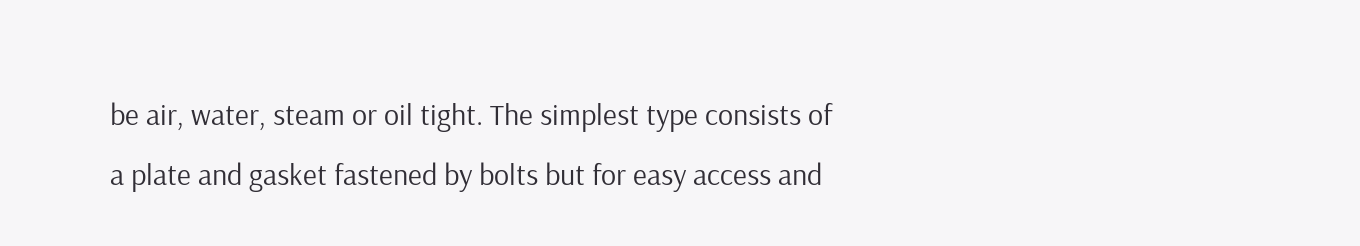be air, water, steam or oil tight. The simplest type consists of a plate and gasket fastened by bolts but for easy access and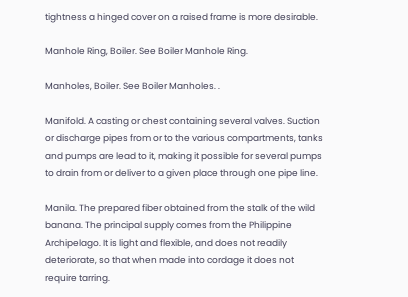tightness a hinged cover on a raised frame is more desirable.

Manhole Ring, Boiler. See Boiler Manhole Ring.

Manholes, Boiler. See Boiler Manholes. .

Manifold. A casting or chest containing several valves. Suction or discharge pipes from or to the various compartments, tanks and pumps are lead to it, making it possible for several pumps to drain from or deliver to a given place through one pipe line.

Manila. The prepared fiber obtained from the stalk of the wild banana. The principal supply comes from the Philippine Archipelago. It is light and flexible, and does not readily deteriorate, so that when made into cordage it does not require tarring.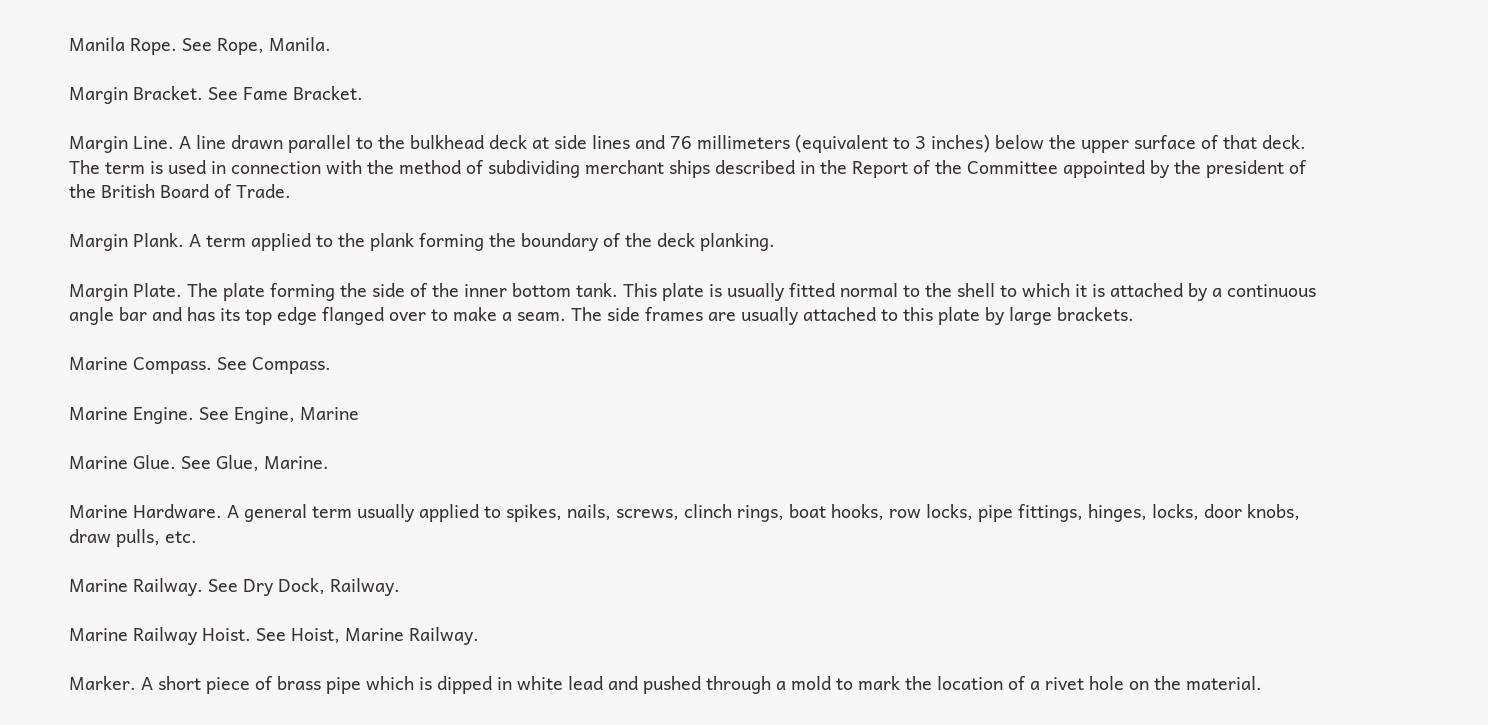Manila Rope. See Rope, Manila.

Margin Bracket. See Fame Bracket.

Margin Line. A line drawn parallel to the bulkhead deck at side lines and 76 millimeters (equivalent to 3 inches) below the upper surface of that deck. The term is used in connection with the method of subdividing merchant ships described in the Report of the Committee appointed by the president of the British Board of Trade.

Margin Plank. A term applied to the plank forming the boundary of the deck planking.

Margin Plate. The plate forming the side of the inner bottom tank. This plate is usually fitted normal to the shell to which it is attached by a continuous angle bar and has its top edge flanged over to make a seam. The side frames are usually attached to this plate by large brackets.

Marine Compass. See Compass.

Marine Engine. See Engine, Marine

Marine Glue. See Glue, Marine.

Marine Hardware. A general term usually applied to spikes, nails, screws, clinch rings, boat hooks, row locks, pipe fittings, hinges, locks, door knobs, draw pulls, etc.

Marine Railway. See Dry Dock, Railway.

Marine Railway Hoist. See Hoist, Marine Railway.

Marker. A short piece of brass pipe which is dipped in white lead and pushed through a mold to mark the location of a rivet hole on the material.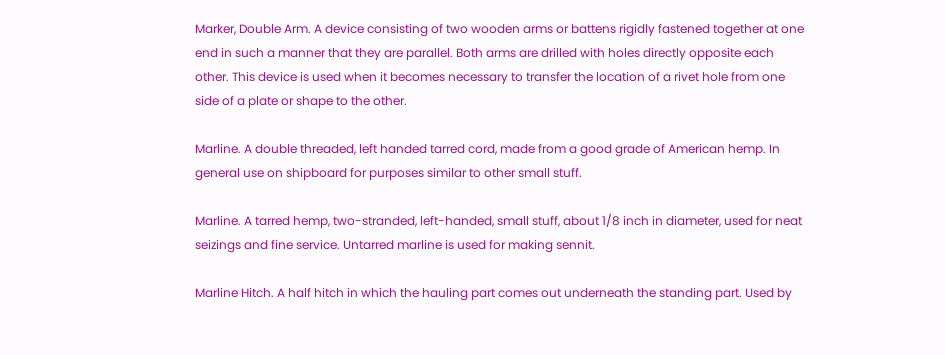Marker, Double Arm. A device consisting of two wooden arms or battens rigidly fastened together at one end in such a manner that they are parallel. Both arms are drilled with holes directly opposite each other. This device is used when it becomes necessary to transfer the location of a rivet hole from one side of a plate or shape to the other.

Marline. A double threaded, left handed tarred cord, made from a good grade of American hemp. In general use on shipboard for purposes similar to other small stuff.

Marline. A tarred hemp, two-stranded, left-handed, small stuff, about 1/8 inch in diameter, used for neat seizings and fine service. Untarred marline is used for making sennit.

Marline Hitch. A half hitch in which the hauling part comes out underneath the standing part. Used by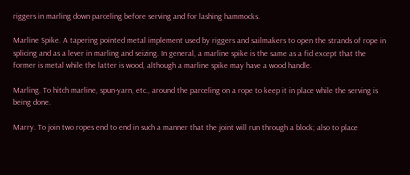riggers in marling down parceling before serving and for lashing hammocks.

Marline Spike. A tapering pointed metal implement used by riggers and sailmakers to open the strands of rope in splicing and as a lever in marling and seizing. In general, a marline spike is the same as a fid except that the former is metal while the latter is wood, although a marline spike may have a wood handle.

Marling. To hitch marline, spun-yarn, etc., around the parceling on a rope to keep it in place while the serving is being done.

Marry. To join two ropes end to end in such a manner that the joint will run through a block; also to place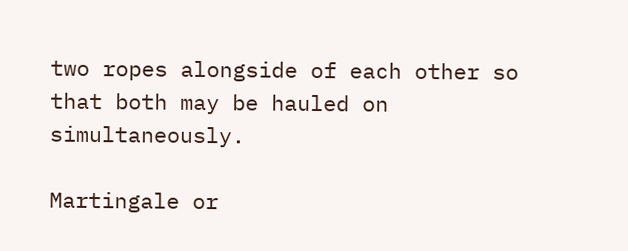two ropes alongside of each other so that both may be hauled on simultaneously.

Martingale or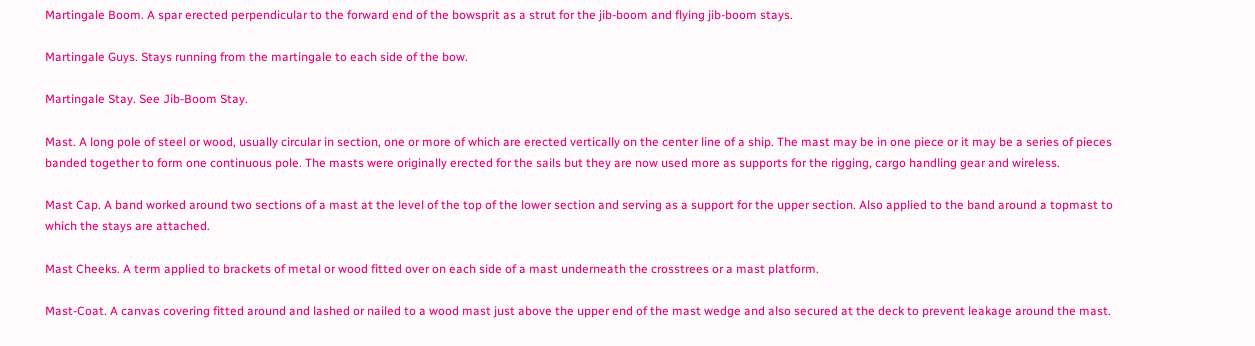Martingale Boom. A spar erected perpendicular to the forward end of the bowsprit as a strut for the jib-boom and flying jib-boom stays.

Martingale Guys. Stays running from the martingale to each side of the bow.

Martingale Stay. See Jib-Boom Stay.

Mast. A long pole of steel or wood, usually circular in section, one or more of which are erected vertically on the center line of a ship. The mast may be in one piece or it may be a series of pieces banded together to form one continuous pole. The masts were originally erected for the sails but they are now used more as supports for the rigging, cargo handling gear and wireless.

Mast Cap. A band worked around two sections of a mast at the level of the top of the lower section and serving as a support for the upper section. Also applied to the band around a topmast to which the stays are attached.

Mast Cheeks. A term applied to brackets of metal or wood fitted over on each side of a mast underneath the crosstrees or a mast platform.

Mast-Coat. A canvas covering fitted around and lashed or nailed to a wood mast just above the upper end of the mast wedge and also secured at the deck to prevent leakage around the mast.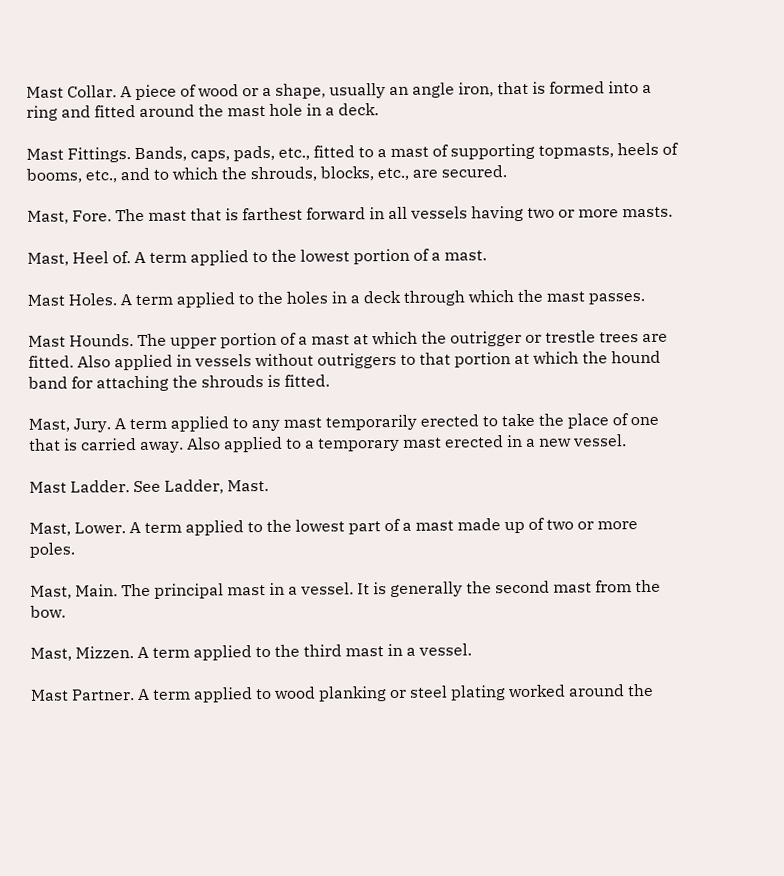Mast Collar. A piece of wood or a shape, usually an angle iron, that is formed into a ring and fitted around the mast hole in a deck.

Mast Fittings. Bands, caps, pads, etc., fitted to a mast of supporting topmasts, heels of booms, etc., and to which the shrouds, blocks, etc., are secured.

Mast, Fore. The mast that is farthest forward in all vessels having two or more masts.

Mast, Heel of. A term applied to the lowest portion of a mast.

Mast Holes. A term applied to the holes in a deck through which the mast passes.

Mast Hounds. The upper portion of a mast at which the outrigger or trestle trees are fitted. Also applied in vessels without outriggers to that portion at which the hound band for attaching the shrouds is fitted.

Mast, Jury. A term applied to any mast temporarily erected to take the place of one that is carried away. Also applied to a temporary mast erected in a new vessel.

Mast Ladder. See Ladder, Mast.

Mast, Lower. A term applied to the lowest part of a mast made up of two or more poles.

Mast, Main. The principal mast in a vessel. It is generally the second mast from the bow.

Mast, Mizzen. A term applied to the third mast in a vessel.

Mast Partner. A term applied to wood planking or steel plating worked around the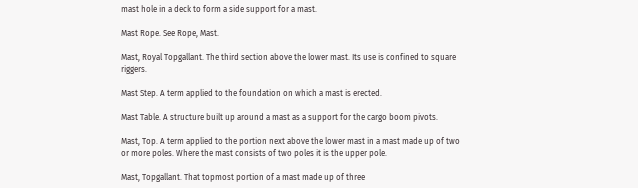mast hole in a deck to form a side support for a mast.

Mast Rope. See Rope, Mast.

Mast, Royal Topgallant. The third section above the lower mast. Its use is confined to square riggers.

Mast Step. A term applied to the foundation on which a mast is erected.

Mast Table. A structure built up around a mast as a support for the cargo boom pivots.

Mast, Top. A term applied to the portion next above the lower mast in a mast made up of two or more poles. Where the mast consists of two poles it is the upper pole.

Mast, Topgallant. That topmost portion of a mast made up of three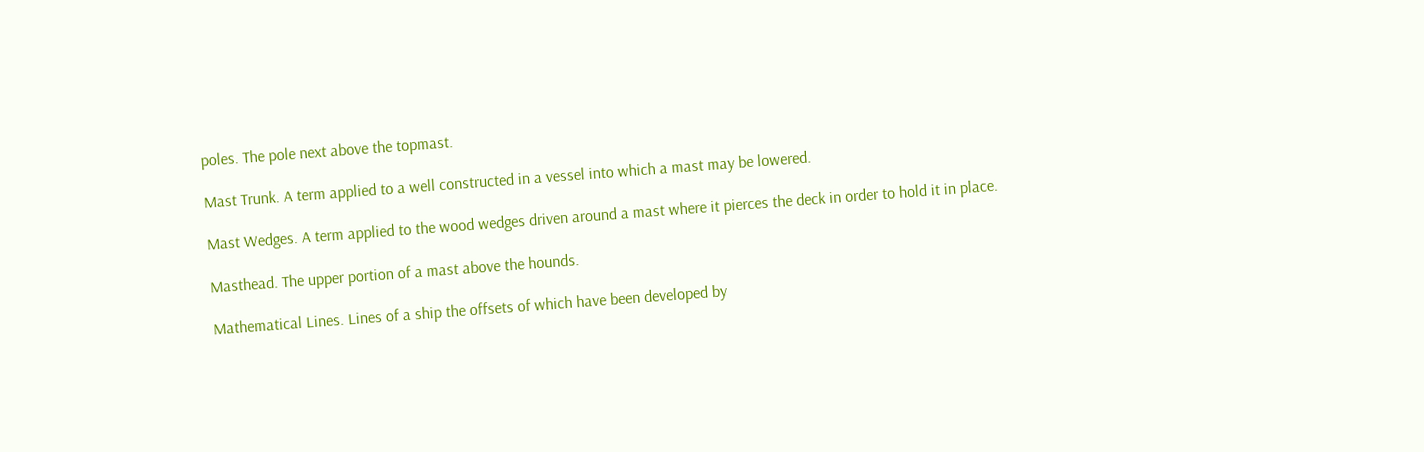poles. The pole next above the topmast.

Mast Trunk. A term applied to a well constructed in a vessel into which a mast may be lowered.

Mast Wedges. A term applied to the wood wedges driven around a mast where it pierces the deck in order to hold it in place.

Masthead. The upper portion of a mast above the hounds.

Mathematical Lines. Lines of a ship the offsets of which have been developed by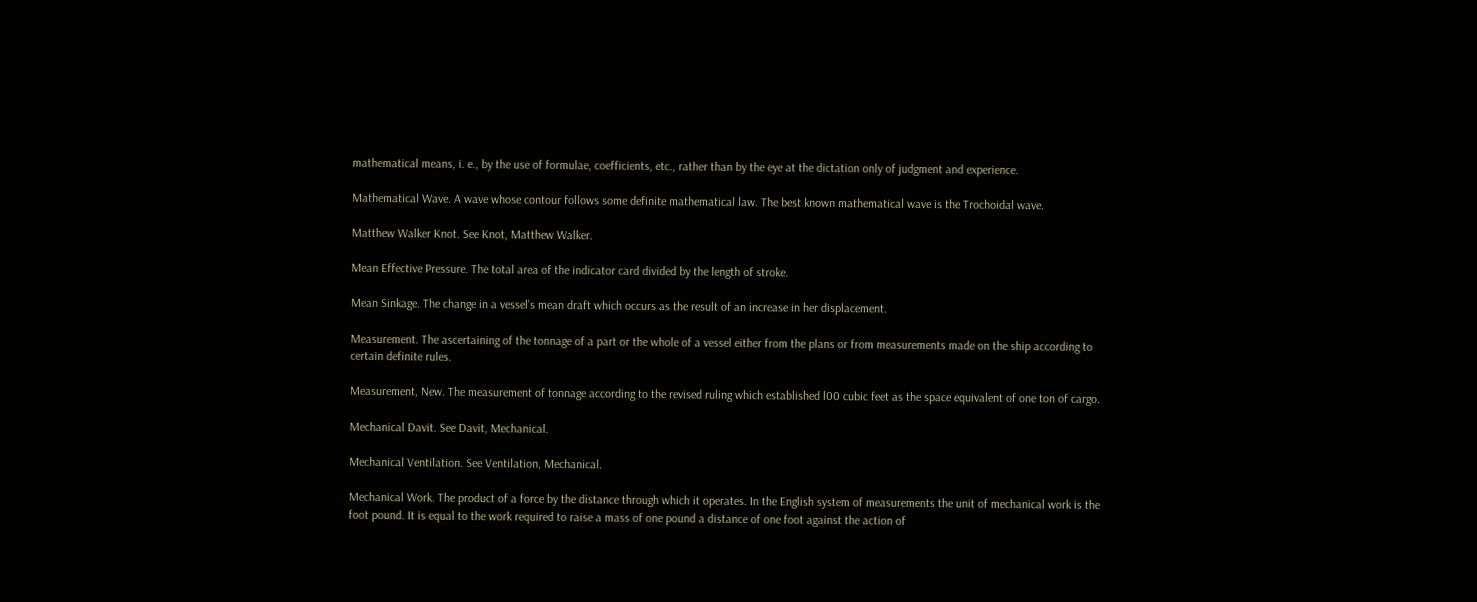mathematical means, i. e., by the use of formulae, coefficients, etc., rather than by the eye at the dictation only of judgment and experience.

Mathematical Wave. A wave whose contour follows some definite mathematical law. The best known mathematical wave is the Trochoidal wave.

Matthew Walker Knot. See Knot, Matthew Walker.

Mean Effective Pressure. The total area of the indicator card divided by the length of stroke.

Mean Sinkage. The change in a vessel’s mean draft which occurs as the result of an increase in her displacement.

Measurement. The ascertaining of the tonnage of a part or the whole of a vessel either from the plans or from measurements made on the ship according to certain definite rules.

Measurement, New. The measurement of tonnage according to the revised ruling which established l00 cubic feet as the space equivalent of one ton of cargo.

Mechanical Davit. See Davit, Mechanical.

Mechanical Ventilation. See Ventilation, Mechanical.

Mechanical Work. The product of a force by the distance through which it operates. In the English system of measurements the unit of mechanical work is the foot pound. It is equal to the work required to raise a mass of one pound a distance of one foot against the action of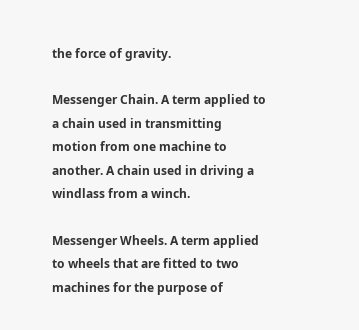the force of gravity.

Messenger Chain. A term applied to a chain used in transmitting motion from one machine to another. A chain used in driving a windlass from a winch.

Messenger Wheels. A term applied to wheels that are fitted to two machines for the purpose of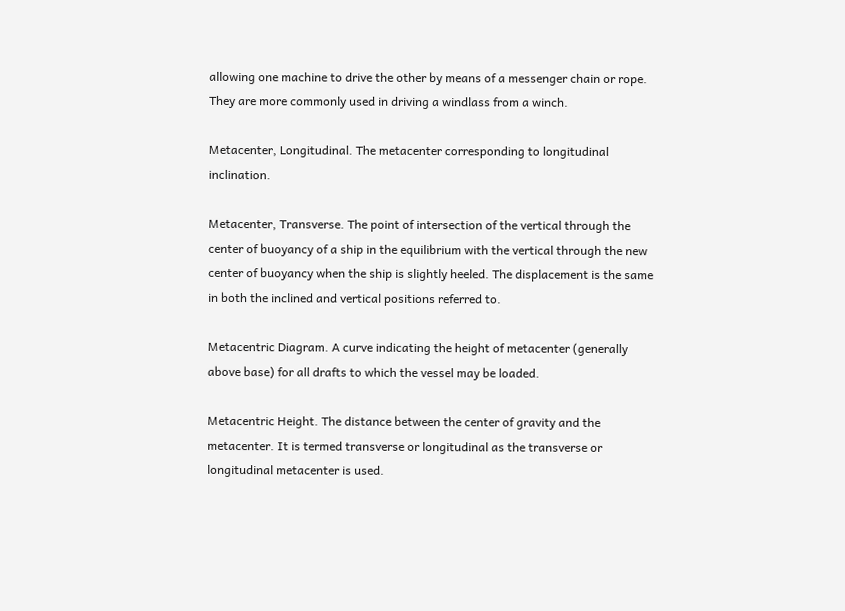allowing one machine to drive the other by means of a messenger chain or rope. They are more commonly used in driving a windlass from a winch.

Metacenter, Longitudinal. The metacenter corresponding to longitudinal inclination.

Metacenter, Transverse. The point of intersection of the vertical through the center of buoyancy of a ship in the equilibrium with the vertical through the new center of buoyancy when the ship is slightly heeled. The displacement is the same in both the inclined and vertical positions referred to.

Metacentric Diagram. A curve indicating the height of metacenter (generally above base) for all drafts to which the vessel may be loaded.

Metacentric Height. The distance between the center of gravity and the metacenter. It is termed transverse or longitudinal as the transverse or longitudinal metacenter is used.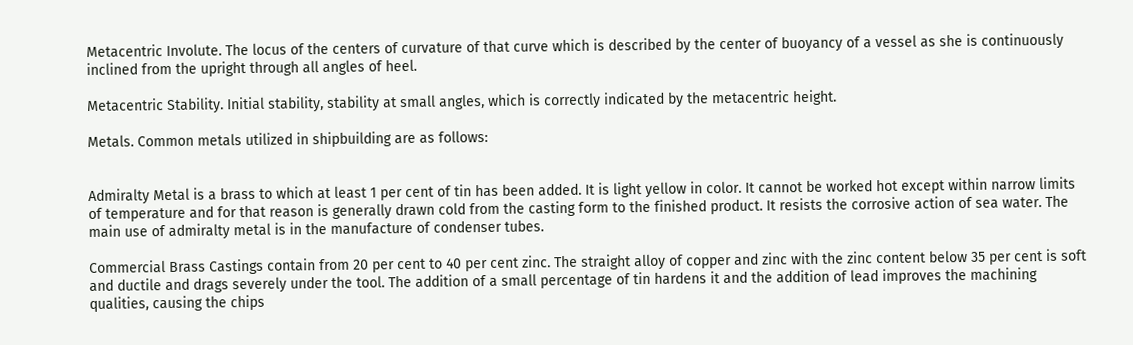Metacentric Involute. The locus of the centers of curvature of that curve which is described by the center of buoyancy of a vessel as she is continuously inclined from the upright through all angles of heel.

Metacentric Stability. Initial stability, stability at small angles, which is correctly indicated by the metacentric height.

Metals. Common metals utilized in shipbuilding are as follows:


Admiralty Metal is a brass to which at least 1 per cent of tin has been added. It is light yellow in color. It cannot be worked hot except within narrow limits of temperature and for that reason is generally drawn cold from the casting form to the finished product. It resists the corrosive action of sea water. The main use of admiralty metal is in the manufacture of condenser tubes.

Commercial Brass Castings contain from 20 per cent to 40 per cent zinc. The straight alloy of copper and zinc with the zinc content below 35 per cent is soft and ductile and drags severely under the tool. The addition of a small percentage of tin hardens it and the addition of lead improves the machining qualities, causing the chips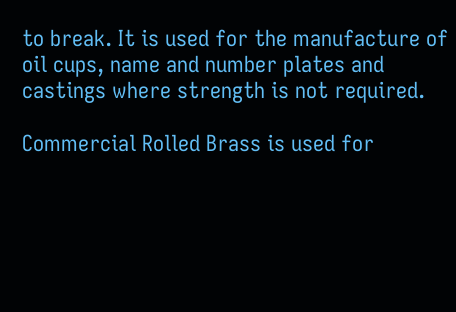to break. It is used for the manufacture of oil cups, name and number plates and castings where strength is not required.

Commercial Rolled Brass is used for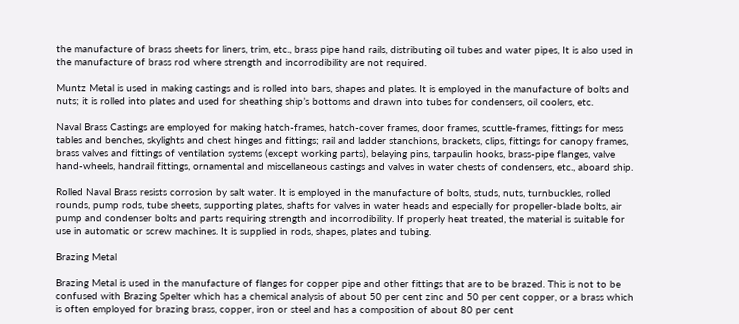the manufacture of brass sheets for liners, trim, etc., brass pipe hand rails, distributing oil tubes and water pipes, It is also used in the manufacture of brass rod where strength and incorrodibility are not required.

Muntz Metal is used in making castings and is rolled into bars, shapes and plates. It is employed in the manufacture of bolts and nuts; it is rolled into plates and used for sheathing ship’s bottoms and drawn into tubes for condensers, oil coolers, etc.

Naval Brass Castings are employed for making hatch-frames, hatch-cover frames, door frames, scuttle-frames, fittings for mess tables and benches, skylights and chest hinges and fittings; rail and ladder stanchions, brackets, clips, fittings for canopy frames, brass valves and fittings of ventilation systems (except working parts), belaying pins, tarpaulin hooks, brass-pipe flanges, valve hand-wheels, handrail fittings, ornamental and miscellaneous castings and valves in water chests of condensers, etc., aboard ship.

Rolled Naval Brass resists corrosion by salt water. It is employed in the manufacture of bolts, studs, nuts, turnbuckles, rolled rounds, pump rods, tube sheets, supporting plates, shafts for valves in water heads and especially for propeller-blade bolts, air pump and condenser bolts and parts requiring strength and incorrodibility. If properly heat treated, the material is suitable for use in automatic or screw machines. It is supplied in rods, shapes, plates and tubing.

Brazing Metal

Brazing Metal is used in the manufacture of flanges for copper pipe and other fittings that are to be brazed. This is not to be confused with Brazing Spelter which has a chemical analysis of about 50 per cent zinc and 50 per cent copper, or a brass which is often employed for brazing brass, copper, iron or steel and has a composition of about 80 per cent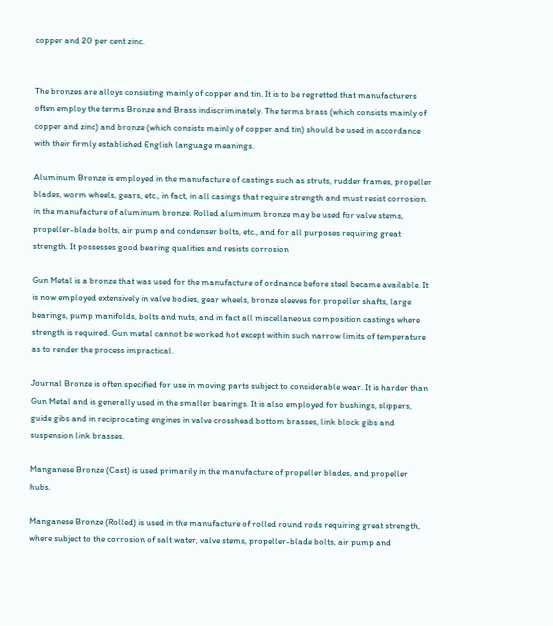copper and 20 per cent zinc.


The bronzes are alloys consisting mainly of copper and tin. It is to be regretted that manufacturers often employ the terms Bronze and Brass indiscriminately. The terms brass (which consists mainly of copper and zinc) and bronze (which consists mainly of copper and tin) should be used in accordance with their firmly established English language meanings.

Aluminum Bronze is employed in the manufacture of castings such as struts, rudder frames, propeller blades, worm wheels, gears, etc., in fact, in all casings that require strength and must resist corrosion. in the manufacture of aluminum bronze. Rolled aluminum bronze may be used for valve stems, propeller-blade bolts, air pump and condenser bolts, etc., and for all purposes requiring great strength. It possesses good bearing qualities and resists corrosion

Gun Metal is a bronze that was used for the manufacture of ordnance before steel became available. It is now employed extensively in valve bodies, gear wheels, bronze sleeves for propeller shafts, large bearings, pump manifolds, bolts and nuts, and in fact all miscellaneous composition castings where strength is required. Gun metal cannot be worked hot except within such narrow limits of temperature as to render the process impractical.

Journal Bronze is often specified for use in moving parts subject to considerable wear. It is harder than Gun Metal and is generally used in the smaller bearings. It is also employed for bushings, slippers, guide gibs and in reciprocating engines in valve crosshead bottom brasses, link block gibs and suspension link brasses.

Manganese Bronze (Cast) is used primarily in the manufacture of propeller blades, and propeller hubs.

Manganese Bronze (Rolled) is used in the manufacture of rolled round rods requiring great strength, where subject to the corrosion of salt water, valve stems, propeller-blade bolts, air pump and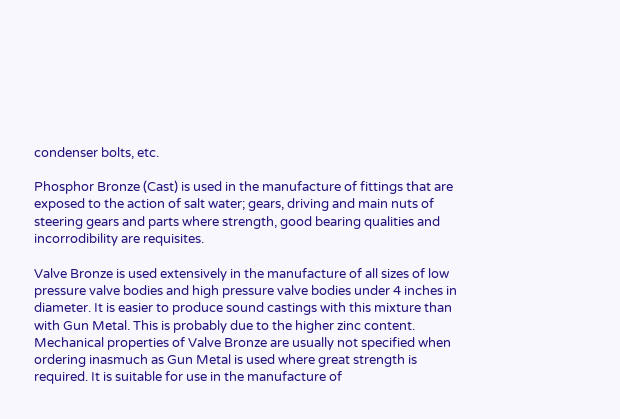condenser bolts, etc.

Phosphor Bronze (Cast) is used in the manufacture of fittings that are exposed to the action of salt water; gears, driving and main nuts of steering gears and parts where strength, good bearing qualities and incorrodibility are requisites.

Valve Bronze is used extensively in the manufacture of all sizes of low pressure valve bodies and high pressure valve bodies under 4 inches in diameter. It is easier to produce sound castings with this mixture than with Gun Metal. This is probably due to the higher zinc content. Mechanical properties of Valve Bronze are usually not specified when ordering inasmuch as Gun Metal is used where great strength is required. It is suitable for use in the manufacture of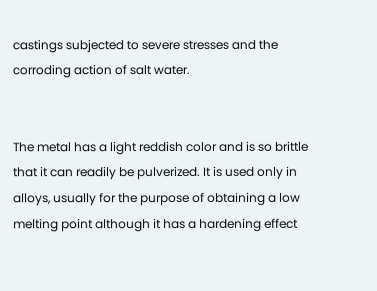castings subjected to severe stresses and the corroding action of salt water.


The metal has a light reddish color and is so brittle that it can readily be pulverized. It is used only in alloys, usually for the purpose of obtaining a low melting point although it has a hardening effect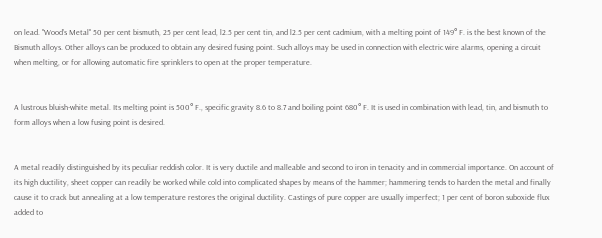on lead. "Wood’s Metal" 50 per cent bismuth, 25 per cent lead, l2.5 per cent tin, and l2.5 per cent cadmium, with a melting point of 149° F. is the best known of the Bismuth alloys. Other alloys can be produced to obtain any desired fusing point. Such alloys may be used in connection with electric wire alarms, opening a circuit when melting, or for allowing automatic fire sprinklers to open at the proper temperature.


A lustrous bluish-white metal. Its melting point is 500° F., specific gravity 8.6 to 8.7 and boiling point 680° F. It is used in combination with lead, tin, and bismuth to form alloys when a low fusing point is desired.


A metal readily distinguished by its peculiar reddish color. It is very ductile and malleable and second to iron in tenacity and in commercial importance. On account of its high ductility, sheet copper can readily be worked while cold into complicated shapes by means of the hammer; hammering tends to harden the metal and finally cause it to crack but annealing at a low temperature restores the original ductility. Castings of pure copper are usually imperfect; 1 per cent of boron suboxide flux added to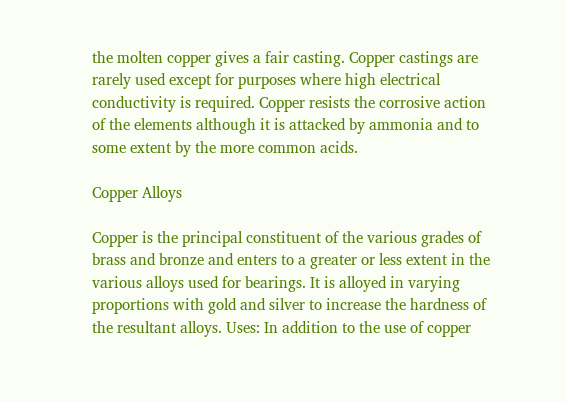the molten copper gives a fair casting. Copper castings are rarely used except for purposes where high electrical conductivity is required. Copper resists the corrosive action of the elements although it is attacked by ammonia and to some extent by the more common acids.

Copper Alloys

Copper is the principal constituent of the various grades of brass and bronze and enters to a greater or less extent in the various alloys used for bearings. It is alloyed in varying proportions with gold and silver to increase the hardness of the resultant alloys. Uses: In addition to the use of copper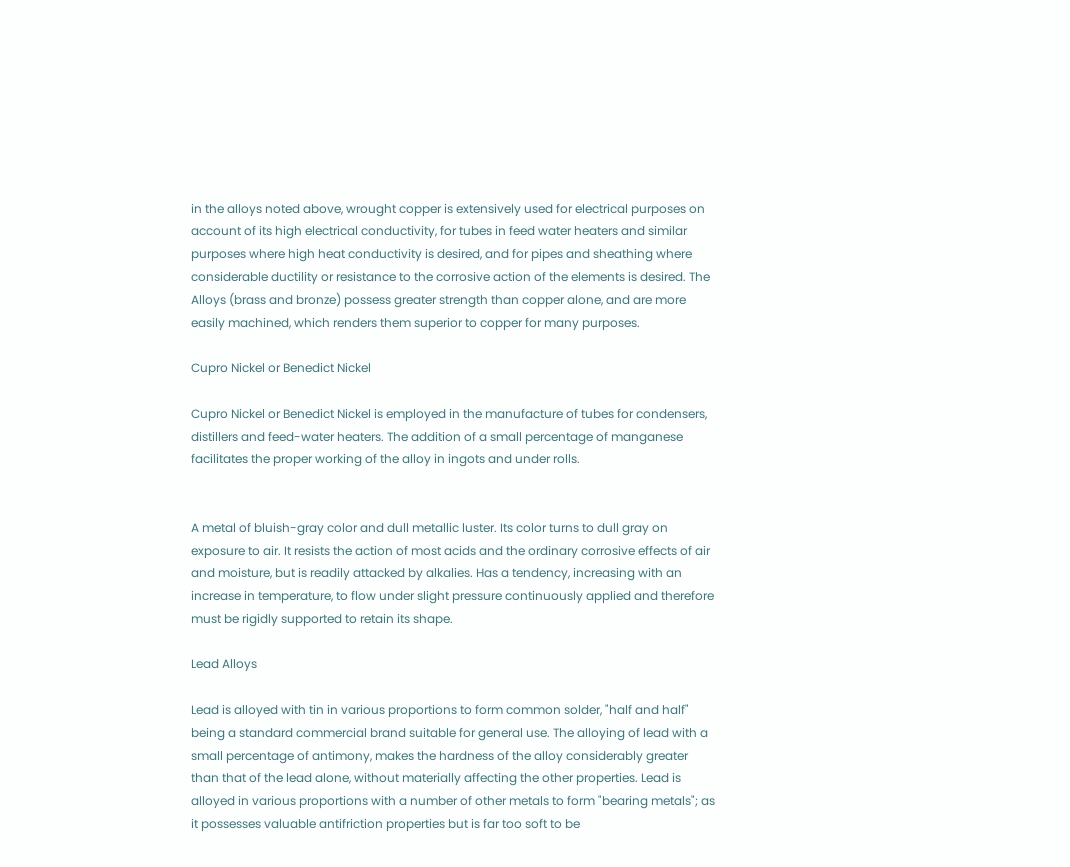in the alloys noted above, wrought copper is extensively used for electrical purposes on account of its high electrical conductivity, for tubes in feed water heaters and similar purposes where high heat conductivity is desired, and for pipes and sheathing where considerable ductility or resistance to the corrosive action of the elements is desired. The Alloys (brass and bronze) possess greater strength than copper alone, and are more easily machined, which renders them superior to copper for many purposes.

Cupro Nickel or Benedict Nickel

Cupro Nickel or Benedict Nickel is employed in the manufacture of tubes for condensers, distillers and feed-water heaters. The addition of a small percentage of manganese facilitates the proper working of the alloy in ingots and under rolls.


A metal of bluish-gray color and dull metallic luster. Its color turns to dull gray on exposure to air. It resists the action of most acids and the ordinary corrosive effects of air and moisture, but is readily attacked by alkalies. Has a tendency, increasing with an increase in temperature, to flow under slight pressure continuously applied and therefore must be rigidly supported to retain its shape.

Lead Alloys

Lead is alloyed with tin in various proportions to form common solder, "half and half" being a standard commercial brand suitable for general use. The alloying of lead with a small percentage of antimony, makes the hardness of the alloy considerably greater than that of the lead alone, without materially affecting the other properties. Lead is alloyed in various proportions with a number of other metals to form "bearing metals"; as it possesses valuable antifriction properties but is far too soft to be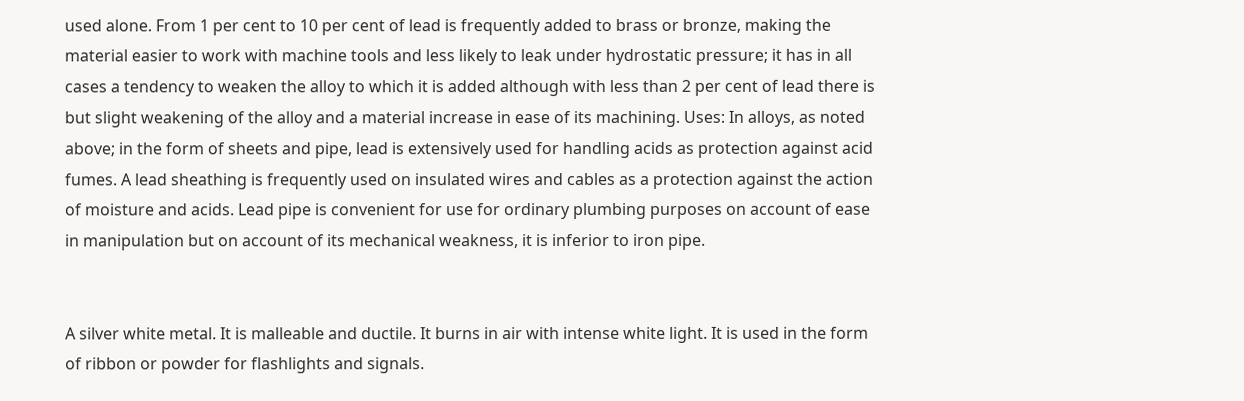used alone. From 1 per cent to 10 per cent of lead is frequently added to brass or bronze, making the material easier to work with machine tools and less likely to leak under hydrostatic pressure; it has in all cases a tendency to weaken the alloy to which it is added although with less than 2 per cent of lead there is but slight weakening of the alloy and a material increase in ease of its machining. Uses: In alloys, as noted above; in the form of sheets and pipe, lead is extensively used for handling acids as protection against acid fumes. A lead sheathing is frequently used on insulated wires and cables as a protection against the action of moisture and acids. Lead pipe is convenient for use for ordinary plumbing purposes on account of ease in manipulation but on account of its mechanical weakness, it is inferior to iron pipe.


A silver white metal. It is malleable and ductile. It burns in air with intense white light. It is used in the form of ribbon or powder for flashlights and signals.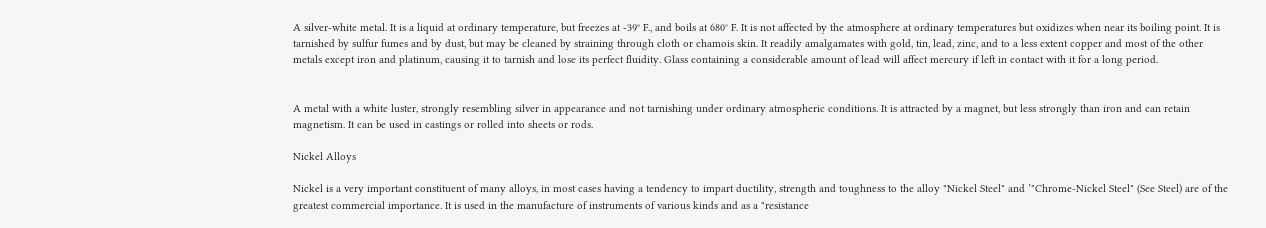A silver-white metal. It is a liquid at ordinary temperature, but freezes at -39° F., and boils at 680° F. It is not affected by the atmosphere at ordinary temperatures but oxidizes when near its boiling point. It is tarnished by sulfur fumes and by dust, but may be cleaned by straining through cloth or chamois skin. It readily amalgamates with gold, tin, lead, zinc, and to a less extent copper and most of the other metals except iron and platinum, causing it to tarnish and lose its perfect fluidity. Glass containing a considerable amount of lead will affect mercury if left in contact with it for a long period.


A metal with a white luster, strongly resembling silver in appearance and not tarnishing under ordinary atmospheric conditions. It is attracted by a magnet, but less strongly than iron and can retain magnetism. It can be used in castings or rolled into sheets or rods.

Nickel Alloys

Nickel is a very important constituent of many alloys, in most cases having a tendency to impart ductility, strength and toughness to the alloy "Nickel Steel" and ’"Chrome-Nickel Steel" (See Steel) are of the greatest commercial importance. It is used in the manufacture of instruments of various kinds and as a "resistance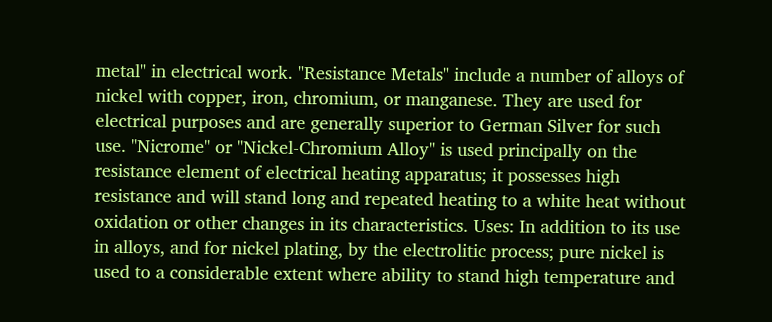metal" in electrical work. "Resistance Metals" include a number of alloys of nickel with copper, iron, chromium, or manganese. They are used for electrical purposes and are generally superior to German Silver for such use. "Nicrome" or "Nickel-Chromium Alloy" is used principally on the resistance element of electrical heating apparatus; it possesses high resistance and will stand long and repeated heating to a white heat without oxidation or other changes in its characteristics. Uses: In addition to its use in alloys, and for nickel plating, by the electrolitic process; pure nickel is used to a considerable extent where ability to stand high temperature and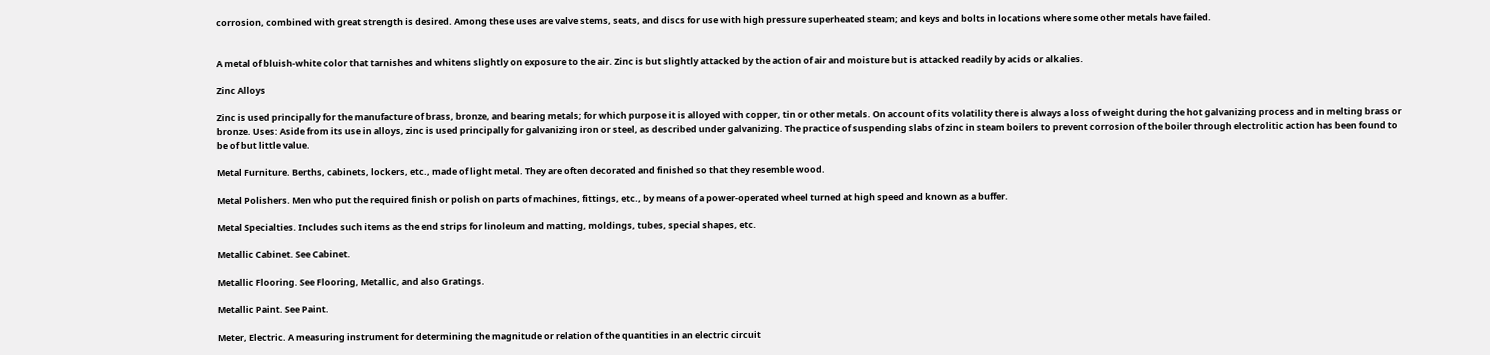corrosion, combined with great strength is desired. Among these uses are valve stems, seats, and discs for use with high pressure superheated steam; and keys and bolts in locations where some other metals have failed.


A metal of bluish-white color that tarnishes and whitens slightly on exposure to the air. Zinc is but slightly attacked by the action of air and moisture but is attacked readily by acids or alkalies.

Zinc Alloys

Zinc is used principally for the manufacture of brass, bronze, and bearing metals; for which purpose it is alloyed with copper, tin or other metals. On account of its volatility there is always a loss of weight during the hot galvanizing process and in melting brass or bronze. Uses: Aside from its use in alloys, zinc is used principally for galvanizing iron or steel, as described under galvanizing. The practice of suspending slabs of zinc in steam boilers to prevent corrosion of the boiler through electrolitic action has been found to be of but little value.

Metal Furniture. Berths, cabinets, lockers, etc., made of light metal. They are often decorated and finished so that they resemble wood.

Metal Polishers. Men who put the required finish or polish on parts of machines, fittings, etc., by means of a power-operated wheel turned at high speed and known as a buffer.

Metal Specialties. Includes such items as the end strips for linoleum and matting, moldings, tubes, special shapes, etc.

Metallic Cabinet. See Cabinet.

Metallic Flooring. See Flooring, Metallic, and also Gratings.

Metallic Paint. See Paint.

Meter, Electric. A measuring instrument for determining the magnitude or relation of the quantities in an electric circuit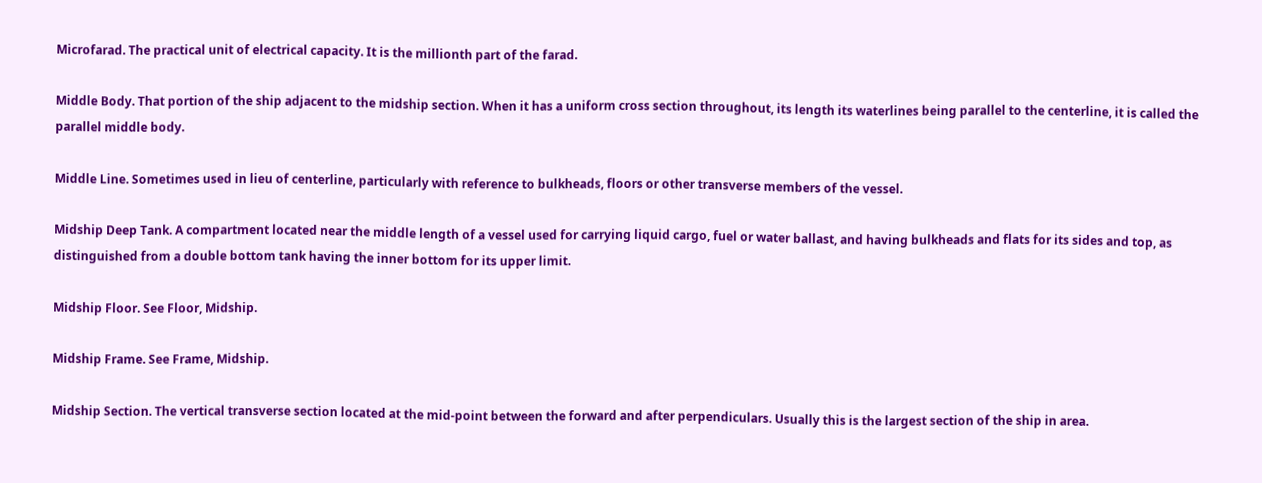Microfarad. The practical unit of electrical capacity. It is the millionth part of the farad.

Middle Body. That portion of the ship adjacent to the midship section. When it has a uniform cross section throughout, its length its waterlines being parallel to the centerline, it is called the parallel middle body.

Middle Line. Sometimes used in lieu of centerline, particularly with reference to bulkheads, floors or other transverse members of the vessel.

Midship Deep Tank. A compartment located near the middle length of a vessel used for carrying liquid cargo, fuel or water ballast, and having bulkheads and flats for its sides and top, as distinguished from a double bottom tank having the inner bottom for its upper limit.

Midship Floor. See Floor, Midship.

Midship Frame. See Frame, Midship.

Midship Section. The vertical transverse section located at the mid-point between the forward and after perpendiculars. Usually this is the largest section of the ship in area.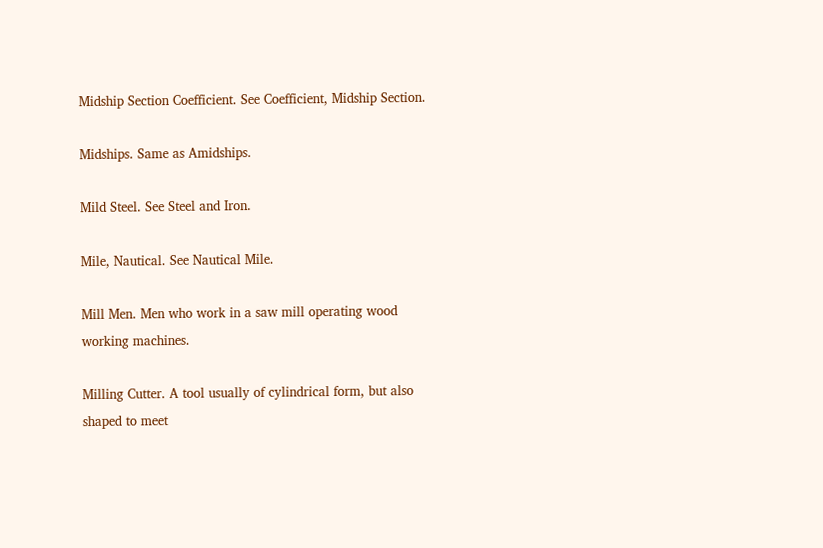Midship Section Coefficient. See Coefficient, Midship Section.

Midships. Same as Amidships.

Mild Steel. See Steel and Iron.

Mile, Nautical. See Nautical Mile.

Mill Men. Men who work in a saw mill operating wood working machines.

Milling Cutter. A tool usually of cylindrical form, but also shaped to meet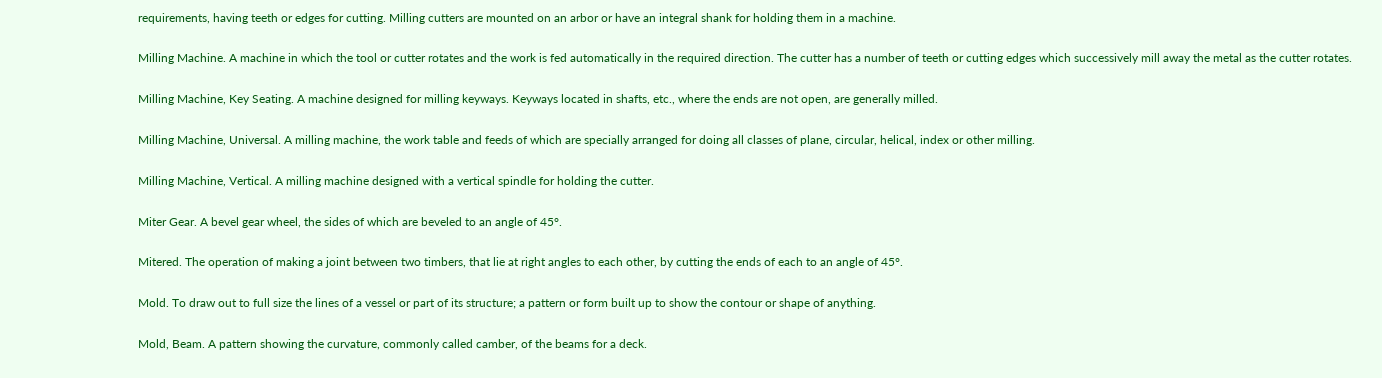requirements, having teeth or edges for cutting. Milling cutters are mounted on an arbor or have an integral shank for holding them in a machine.

Milling Machine. A machine in which the tool or cutter rotates and the work is fed automatically in the required direction. The cutter has a number of teeth or cutting edges which successively mill away the metal as the cutter rotates.

Milling Machine, Key Seating. A machine designed for milling keyways. Keyways located in shafts, etc., where the ends are not open, are generally milled.

Milling Machine, Universal. A milling machine, the work table and feeds of which are specially arranged for doing all classes of plane, circular, helical, index or other milling.

Milling Machine, Vertical. A milling machine designed with a vertical spindle for holding the cutter.

Miter Gear. A bevel gear wheel, the sides of which are beveled to an angle of 45°.

Mitered. The operation of making a joint between two timbers, that lie at right angles to each other, by cutting the ends of each to an angle of 45°.

Mold. To draw out to full size the lines of a vessel or part of its structure; a pattern or form built up to show the contour or shape of anything.

Mold, Beam. A pattern showing the curvature, commonly called camber, of the beams for a deck.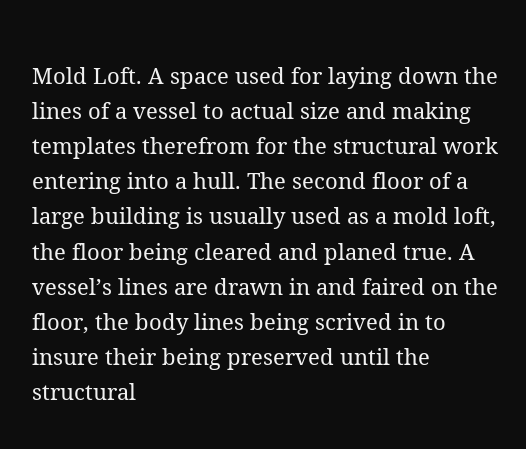Mold Loft. A space used for laying down the lines of a vessel to actual size and making templates therefrom for the structural work entering into a hull. The second floor of a large building is usually used as a mold loft, the floor being cleared and planed true. A vessel’s lines are drawn in and faired on the floor, the body lines being scrived in to insure their being preserved until the structural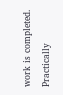work is completed. Practically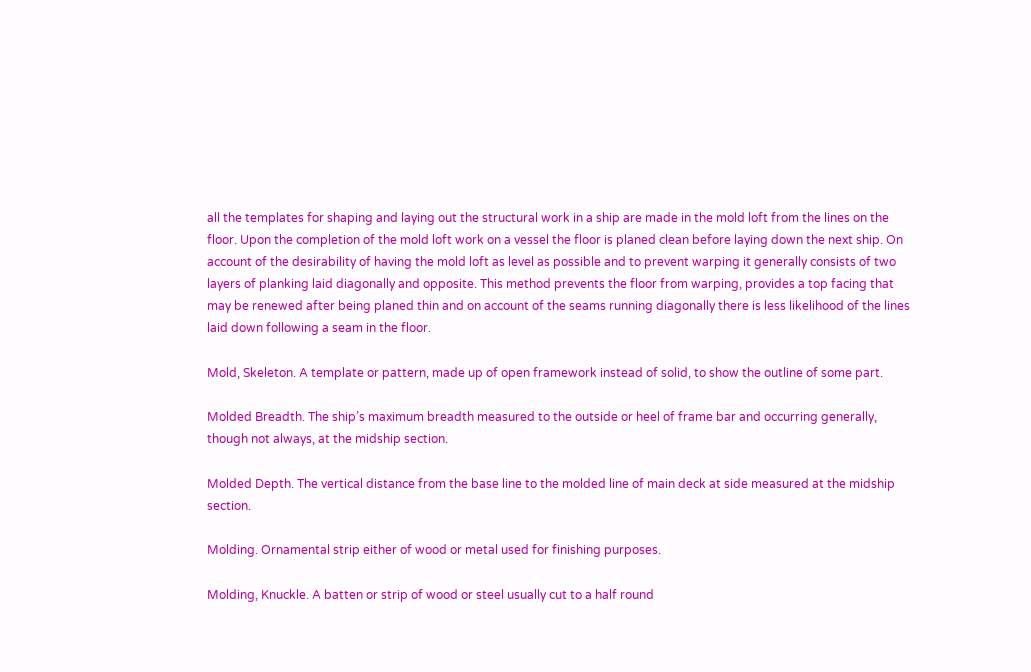all the templates for shaping and laying out the structural work in a ship are made in the mold loft from the lines on the floor. Upon the completion of the mold loft work on a vessel the floor is planed clean before laying down the next ship. On account of the desirability of having the mold loft as level as possible and to prevent warping it generally consists of two layers of planking laid diagonally and opposite. This method prevents the floor from warping, provides a top facing that may be renewed after being planed thin and on account of the seams running diagonally there is less likelihood of the lines laid down following a seam in the floor.

Mold, Skeleton. A template or pattern, made up of open framework instead of solid, to show the outline of some part.

Molded Breadth. The ship’s maximum breadth measured to the outside or heel of frame bar and occurring generally, though not always, at the midship section.

Molded Depth. The vertical distance from the base line to the molded line of main deck at side measured at the midship section.

Molding. Ornamental strip either of wood or metal used for finishing purposes.

Molding, Knuckle. A batten or strip of wood or steel usually cut to a half round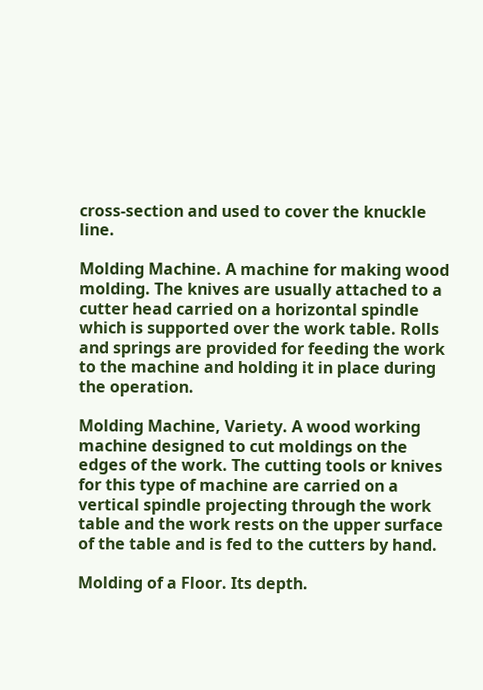cross-section and used to cover the knuckle line.

Molding Machine. A machine for making wood molding. The knives are usually attached to a cutter head carried on a horizontal spindle which is supported over the work table. Rolls and springs are provided for feeding the work to the machine and holding it in place during the operation.

Molding Machine, Variety. A wood working machine designed to cut moldings on the edges of the work. The cutting tools or knives for this type of machine are carried on a vertical spindle projecting through the work table and the work rests on the upper surface of the table and is fed to the cutters by hand.

Molding of a Floor. Its depth.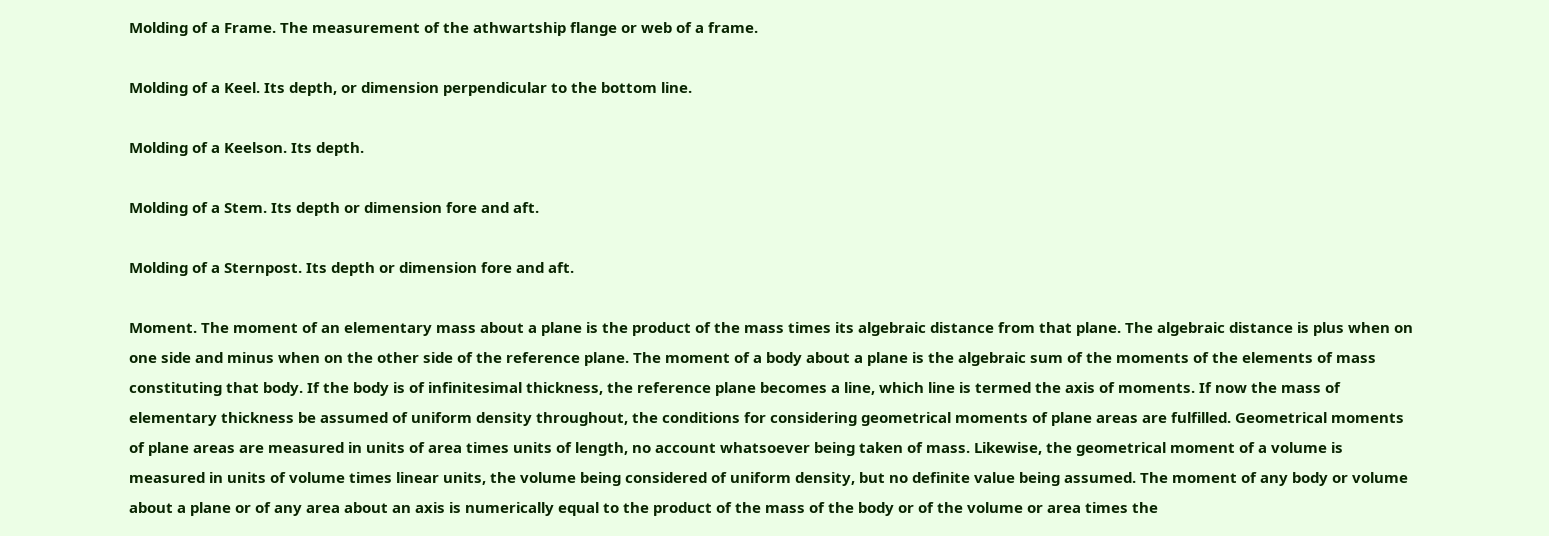Molding of a Frame. The measurement of the athwartship flange or web of a frame.

Molding of a Keel. Its depth, or dimension perpendicular to the bottom line.

Molding of a Keelson. Its depth.

Molding of a Stem. Its depth or dimension fore and aft.

Molding of a Sternpost. Its depth or dimension fore and aft.

Moment. The moment of an elementary mass about a plane is the product of the mass times its algebraic distance from that plane. The algebraic distance is plus when on one side and minus when on the other side of the reference plane. The moment of a body about a plane is the algebraic sum of the moments of the elements of mass constituting that body. If the body is of infinitesimal thickness, the reference plane becomes a line, which line is termed the axis of moments. If now the mass of elementary thickness be assumed of uniform density throughout, the conditions for considering geometrical moments of plane areas are fulfilled. Geometrical moments of plane areas are measured in units of area times units of length, no account whatsoever being taken of mass. Likewise, the geometrical moment of a volume is measured in units of volume times linear units, the volume being considered of uniform density, but no definite value being assumed. The moment of any body or volume about a plane or of any area about an axis is numerically equal to the product of the mass of the body or of the volume or area times the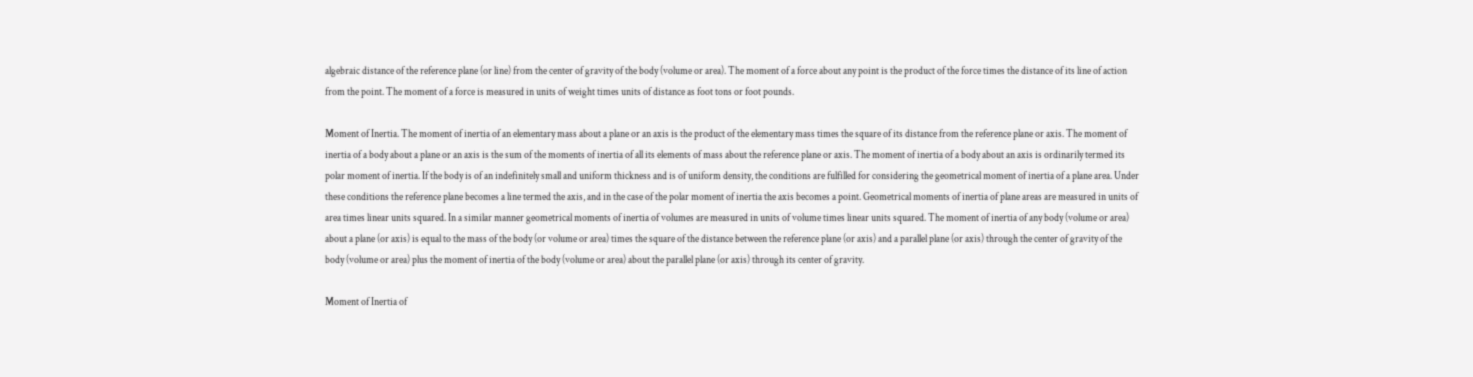algebraic distance of the reference plane (or line) from the center of gravity of the body (volume or area). The moment of a force about any point is the product of the force times the distance of its line of action from the point. The moment of a force is measured in units of weight times units of distance as foot tons or foot pounds.

Moment of Inertia. The moment of inertia of an elementary mass about a plane or an axis is the product of the elementary mass times the square of its distance from the reference plane or axis. The moment of inertia of a body about a plane or an axis is the sum of the moments of inertia of all its elements of mass about the reference plane or axis. The moment of inertia of a body about an axis is ordinarily termed its polar moment of inertia. If the body is of an indefinitely small and uniform thickness and is of uniform density, the conditions are fulfilled for considering the geometrical moment of inertia of a plane area. Under these conditions the reference plane becomes a line termed the axis, and in the case of the polar moment of inertia the axis becomes a point. Geometrical moments of inertia of plane areas are measured in units of area times linear units squared. In a similar manner geometrical moments of inertia of volumes are measured in units of volume times linear units squared. The moment of inertia of any body (volume or area) about a plane (or axis) is equal to the mass of the body (or volume or area) times the square of the distance between the reference plane (or axis) and a parallel plane (or axis) through the center of gravity of the body (volume or area) plus the moment of inertia of the body (volume or area) about the parallel plane (or axis) through its center of gravity.

Moment of Inertia of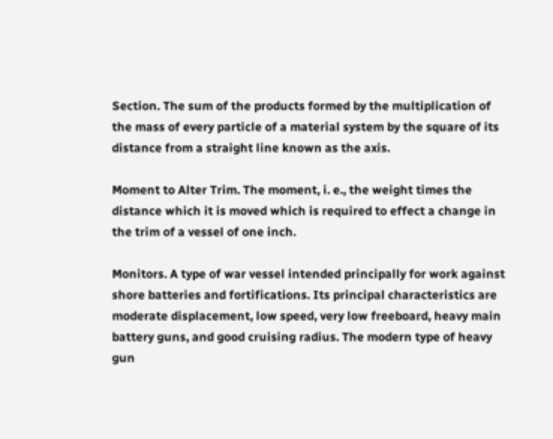Section. The sum of the products formed by the multiplication of the mass of every particle of a material system by the square of its distance from a straight line known as the axis.

Moment to Alter Trim. The moment, i. e., the weight times the distance which it is moved which is required to effect a change in the trim of a vessel of one inch.

Monitors. A type of war vessel intended principally for work against shore batteries and fortifications. Its principal characteristics are moderate displacement, low speed, very low freeboard, heavy main battery guns, and good cruising radius. The modern type of heavy gun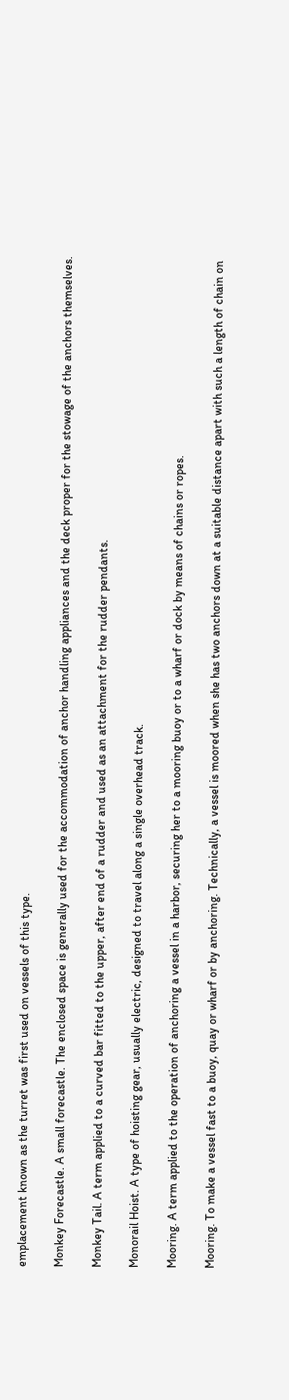emplacement known as the turret was first used on vessels of this type.

Monkey Forecastle. A small forecastle. The enclosed space is generally used for the accommodation of anchor handling appliances and the deck proper for the stowage of the anchors themselves.

Monkey Tail. A term applied to a curved bar fitted to the upper, after end of a rudder and used as an attachment for the rudder pendants.

Monorail Hoist. A type of hoisting gear, usually electric, designed to travel along a single overhead track.

Mooring. A term applied to the operation of anchoring a vessel in a harbor, securing her to a mooring buoy or to a wharf or dock by means of chains or ropes.

Mooring. To make a vessel fast to a buoy, quay or wharf or by anchoring. Technically, a vessel is moored when she has two anchors down at a suitable distance apart with such a length of chain on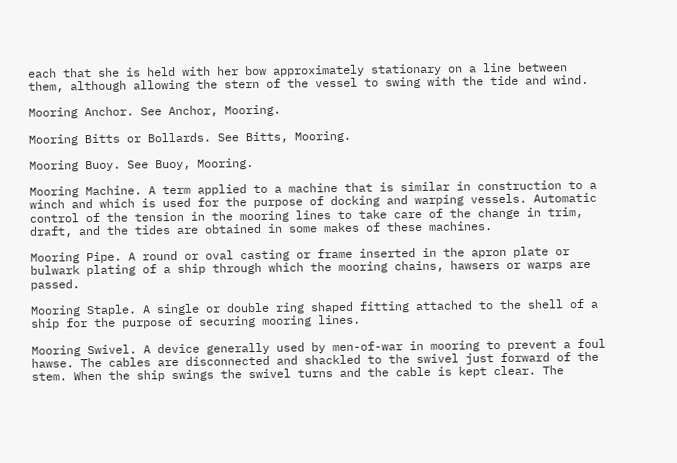each that she is held with her bow approximately stationary on a line between them, although allowing the stern of the vessel to swing with the tide and wind.

Mooring Anchor. See Anchor, Mooring.

Mooring Bitts or Bollards. See Bitts, Mooring.

Mooring Buoy. See Buoy, Mooring.

Mooring Machine. A term applied to a machine that is similar in construction to a winch and which is used for the purpose of docking and warping vessels. Automatic control of the tension in the mooring lines to take care of the change in trim, draft, and the tides are obtained in some makes of these machines.

Mooring Pipe. A round or oval casting or frame inserted in the apron plate or bulwark plating of a ship through which the mooring chains, hawsers or warps are passed.

Mooring Staple. A single or double ring shaped fitting attached to the shell of a ship for the purpose of securing mooring lines.

Mooring Swivel. A device generally used by men-of-war in mooring to prevent a foul hawse. The cables are disconnected and shackled to the swivel just forward of the stem. When the ship swings the swivel turns and the cable is kept clear. The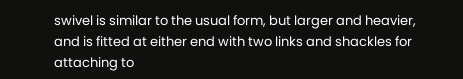swivel is similar to the usual form, but larger and heavier, and is fitted at either end with two links and shackles for attaching to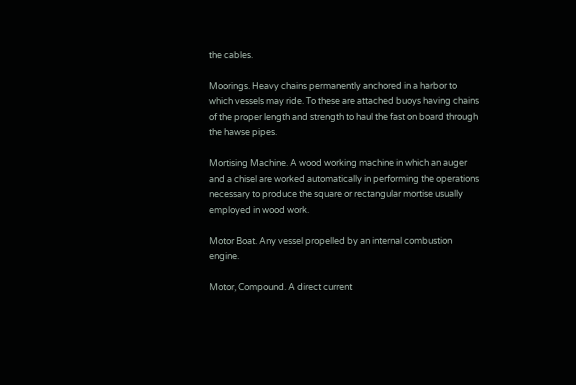the cables.

Moorings. Heavy chains permanently anchored in a harbor to which vessels may ride. To these are attached buoys having chains of the proper length and strength to haul the fast on board through the hawse pipes.

Mortising Machine. A wood working machine in which an auger and a chisel are worked automatically in performing the operations necessary to produce the square or rectangular mortise usually employed in wood work.

Motor Boat. Any vessel propelled by an internal combustion engine.

Motor, Compound. A direct current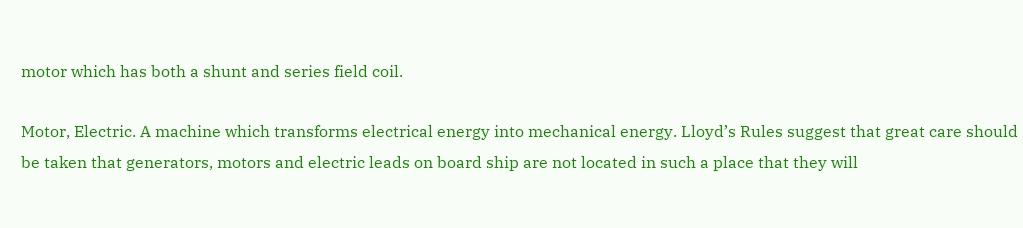motor which has both a shunt and series field coil.

Motor, Electric. A machine which transforms electrical energy into mechanical energy. Lloyd’s Rules suggest that great care should be taken that generators, motors and electric leads on board ship are not located in such a place that they will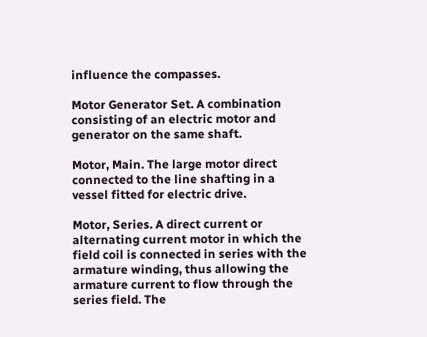influence the compasses.

Motor Generator Set. A combination consisting of an electric motor and generator on the same shaft.

Motor, Main. The large motor direct connected to the line shafting in a vessel fitted for electric drive.

Motor, Series. A direct current or alternating current motor in which the field coil is connected in series with the armature winding, thus allowing the armature current to flow through the series field. The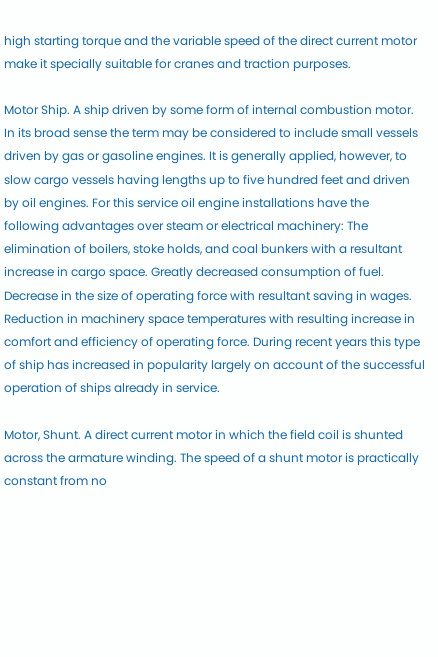high starting torque and the variable speed of the direct current motor make it specially suitable for cranes and traction purposes.

Motor Ship. A ship driven by some form of internal combustion motor. In its broad sense the term may be considered to include small vessels driven by gas or gasoline engines. It is generally applied, however, to slow cargo vessels having lengths up to five hundred feet and driven by oil engines. For this service oil engine installations have the following advantages over steam or electrical machinery: The elimination of boilers, stoke holds, and coal bunkers with a resultant increase in cargo space. Greatly decreased consumption of fuel. Decrease in the size of operating force with resultant saving in wages. Reduction in machinery space temperatures with resulting increase in comfort and efficiency of operating force. During recent years this type of ship has increased in popularity largely on account of the successful operation of ships already in service.

Motor, Shunt. A direct current motor in which the field coil is shunted across the armature winding. The speed of a shunt motor is practically constant from no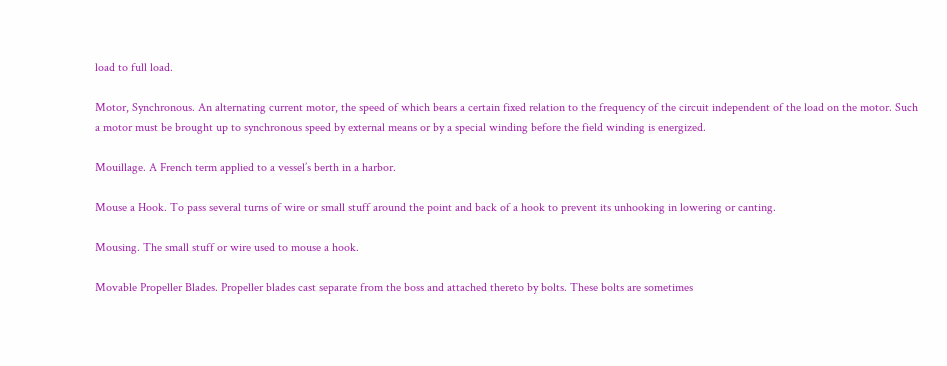load to full load.

Motor, Synchronous. An alternating current motor, the speed of which bears a certain fixed relation to the frequency of the circuit independent of the load on the motor. Such a motor must be brought up to synchronous speed by external means or by a special winding before the field winding is energized.

Mouillage. A French term applied to a vessel’s berth in a harbor.

Mouse a Hook. To pass several turns of wire or small stuff around the point and back of a hook to prevent its unhooking in lowering or canting.

Mousing. The small stuff or wire used to mouse a hook.

Movable Propeller Blades. Propeller blades cast separate from the boss and attached thereto by bolts. These bolts are sometimes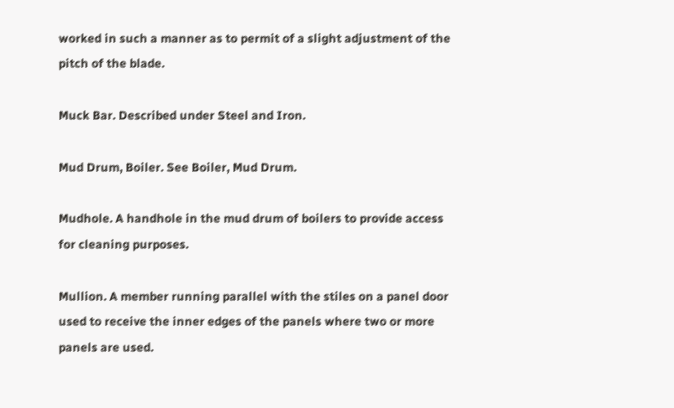worked in such a manner as to permit of a slight adjustment of the pitch of the blade.

Muck Bar. Described under Steel and Iron.

Mud Drum, Boiler. See Boiler, Mud Drum.

Mudhole. A handhole in the mud drum of boilers to provide access for cleaning purposes.

Mullion. A member running parallel with the stiles on a panel door used to receive the inner edges of the panels where two or more panels are used.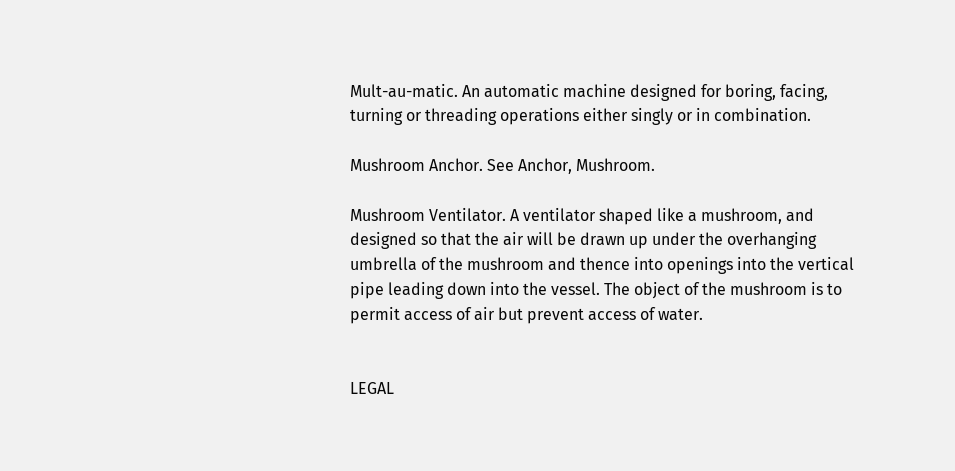Mult-au-matic. An automatic machine designed for boring, facing, turning or threading operations either singly or in combination.

Mushroom Anchor. See Anchor, Mushroom.

Mushroom Ventilator. A ventilator shaped like a mushroom, and designed so that the air will be drawn up under the overhanging umbrella of the mushroom and thence into openings into the vertical pipe leading down into the vessel. The object of the mushroom is to permit access of air but prevent access of water.


LEGAL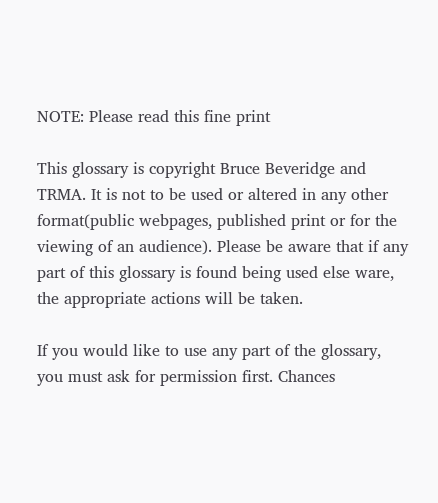NOTE: Please read this fine print

This glossary is copyright Bruce Beveridge and TRMA. It is not to be used or altered in any other format(public webpages, published print or for the viewing of an audience). Please be aware that if any part of this glossary is found being used else ware, the appropriate actions will be taken.

If you would like to use any part of the glossary, you must ask for permission first. Chances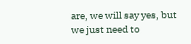are, we will say yes, but we just need to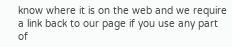know where it is on the web and we require a link back to our page if you use any part of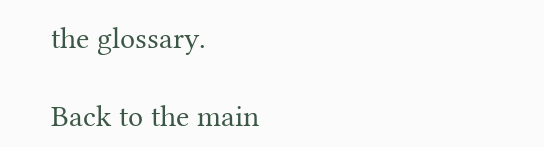the glossary.

Back to the main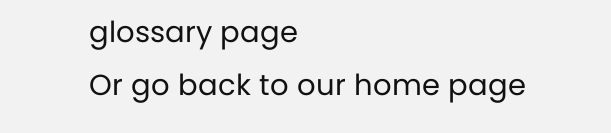glossary page
Or go back to our home page